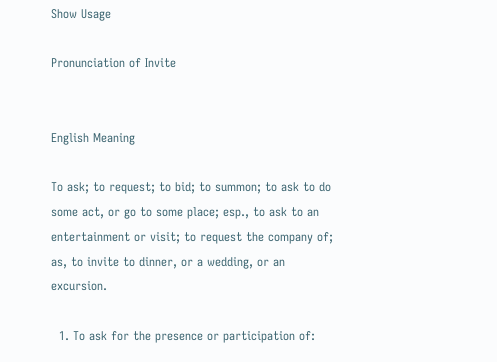Show Usage

Pronunciation of Invite


English Meaning

To ask; to request; to bid; to summon; to ask to do some act, or go to some place; esp., to ask to an entertainment or visit; to request the company of; as, to invite to dinner, or a wedding, or an excursion.

  1. To ask for the presence or participation of: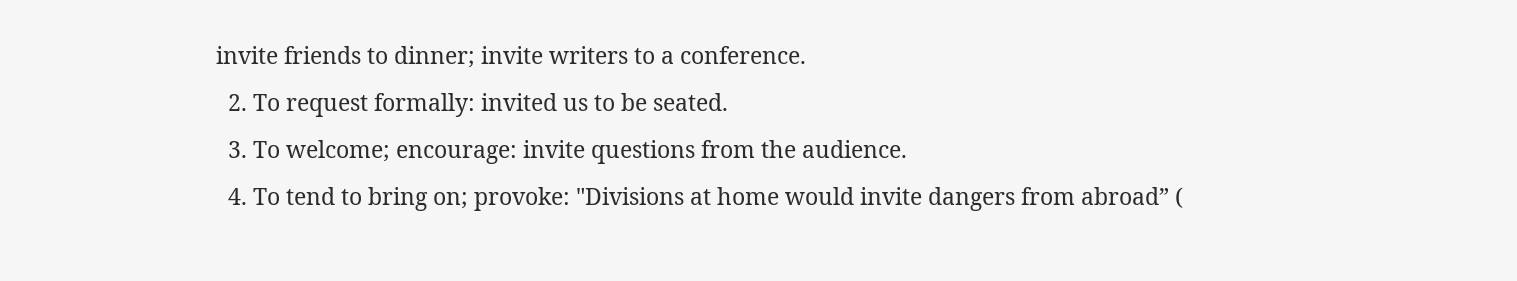invite friends to dinner; invite writers to a conference.
  2. To request formally: invited us to be seated.
  3. To welcome; encourage: invite questions from the audience.
  4. To tend to bring on; provoke: "Divisions at home would invite dangers from abroad” (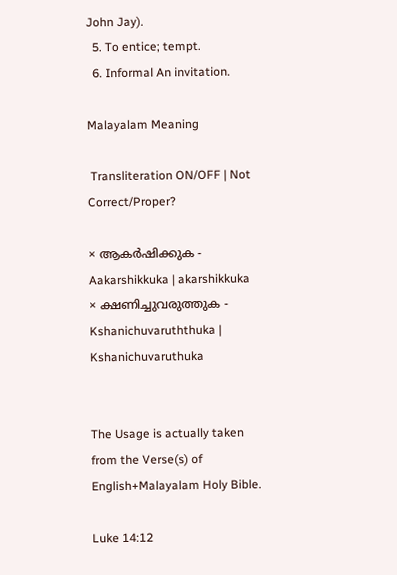John Jay).
  5. To entice; tempt.
  6. Informal An invitation.

Malayalam Meaning

 Transliteration ON/OFF | Not Correct/Proper?

× ആകര്‍ഷിക്കുക - Aakarshikkuka | akarshikkuka
× ക്ഷണിച്ചുവരുത്തുക - Kshanichuvaruththuka | Kshanichuvaruthuka


The Usage is actually taken from the Verse(s) of English+Malayalam Holy Bible.

Luke 14:12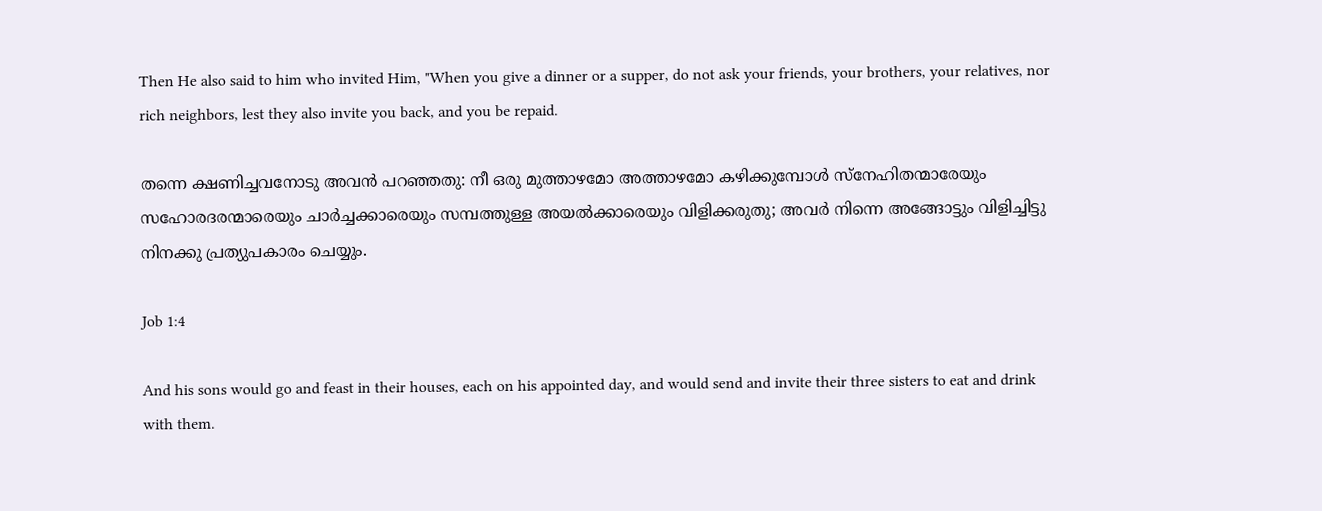Then He also said to him who invited Him, "When you give a dinner or a supper, do not ask your friends, your brothers, your relatives, nor rich neighbors, lest they also invite you back, and you be repaid.

തന്നെ ക്ഷണിച്ചവനോടു അവൻ പറഞ്ഞതു: നീ ഒരു മുത്താഴമോ അത്താഴമോ കഴിക്കുമ്പോൾ സ്നേഹിതന്മാരേയും സഹോരദരന്മാരെയും ചാർച്ചക്കാരെയും സമ്പത്തുള്ള അയൽക്കാരെയും വിളിക്കരുതു; അവർ നിന്നെ അങ്ങോട്ടും വിളിച്ചിട്ടു നിനക്കു പ്രത്യുപകാരം ചെയ്യും.

Job 1:4

And his sons would go and feast in their houses, each on his appointed day, and would send and invite their three sisters to eat and drink with them.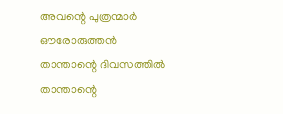അവന്റെ പുത്രന്മാർ ഔരോരുത്തൻ താന്താന്റെ ദിവസത്തിൽ താന്താന്റെ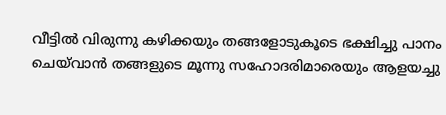വീട്ടിൽ വിരുന്നു കഴിക്കയും തങ്ങളോടുകൂടെ ഭക്ഷിച്ചു പാനം ചെയ്‍വാൻ തങ്ങളുടെ മൂന്നു സഹോദരിമാരെയും ആളയച്ചു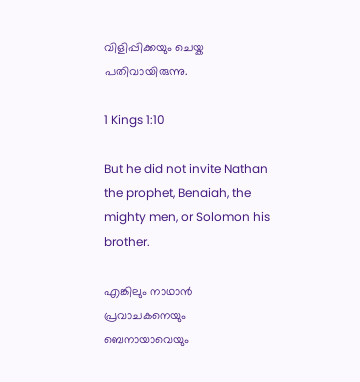വിളിപ്പിക്കയും ചെയ്ക പതിവായിരുന്നു.

1 Kings 1:10

But he did not invite Nathan the prophet, Benaiah, the mighty men, or Solomon his brother.

എങ്കിലും നാഥാൻ പ്രവാചകനെയും ബെനായാവെയും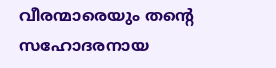വീരന്മാരെയും തന്റെ സഹോദരനായ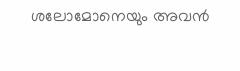ശലോമോനെയും അവൻ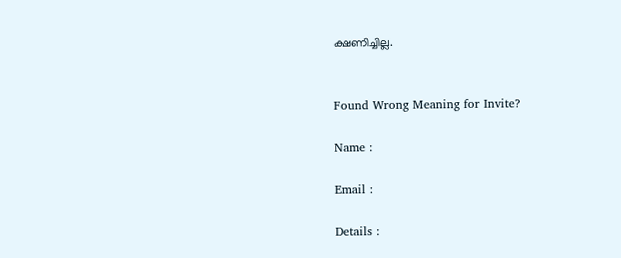ക്ഷണിച്ചില്ല.


Found Wrong Meaning for Invite?

Name :

Email :

Details :